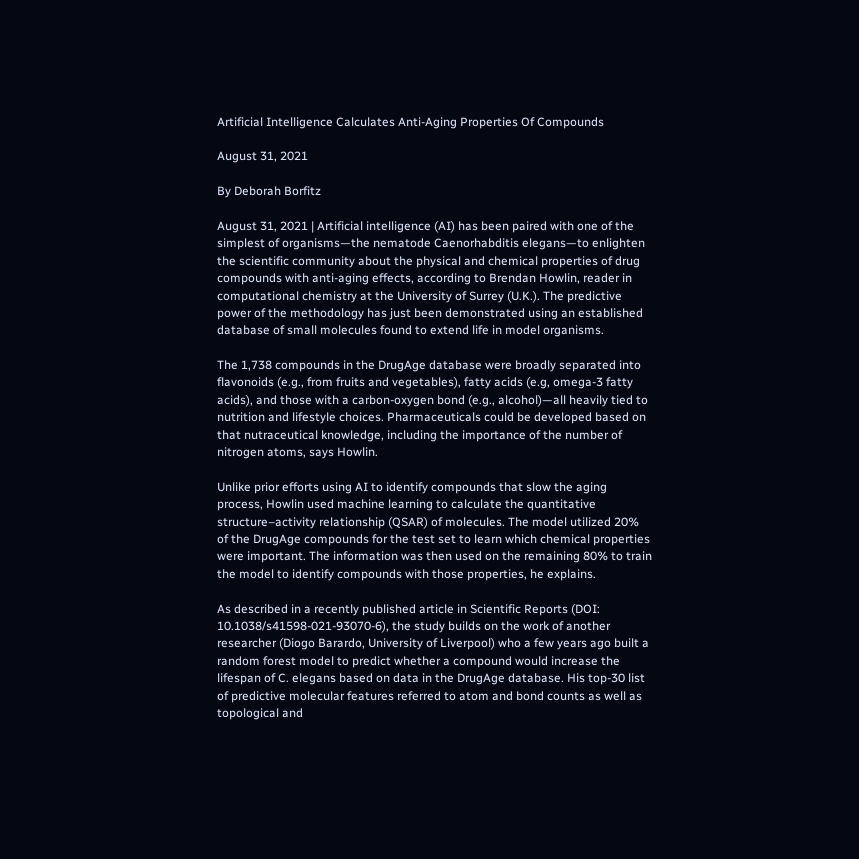Artificial Intelligence Calculates Anti-Aging Properties Of Compounds

August 31, 2021

By Deborah Borfitz

August 31, 2021 | Artificial intelligence (AI) has been paired with one of the simplest of organisms—the nematode Caenorhabditis elegans—to enlighten the scientific community about the physical and chemical properties of drug compounds with anti-aging effects, according to Brendan Howlin, reader in computational chemistry at the University of Surrey (U.K.). The predictive power of the methodology has just been demonstrated using an established database of small molecules found to extend life in model organisms.

The 1,738 compounds in the DrugAge database were broadly separated into flavonoids (e.g., from fruits and vegetables), fatty acids (e.g, omega-3 fatty acids), and those with a carbon-oxygen bond (e.g., alcohol)—all heavily tied to nutrition and lifestyle choices. Pharmaceuticals could be developed based on that nutraceutical knowledge, including the importance of the number of nitrogen atoms, says Howlin.

Unlike prior efforts using AI to identify compounds that slow the aging process, Howlin used machine learning to calculate the quantitative structure–activity relationship (QSAR) of molecules. The model utilized 20% of the DrugAge compounds for the test set to learn which chemical properties were important. The information was then used on the remaining 80% to train the model to identify compounds with those properties, he explains.

As described in a recently published article in Scientific Reports (DOI: 10.1038/s41598-021-93070-6), the study builds on the work of another researcher (Diogo Barardo, University of Liverpool) who a few years ago built a random forest model to predict whether a compound would increase the lifespan of C. elegans based on data in the DrugAge database. His top-30 list of predictive molecular features referred to atom and bond counts as well as topological and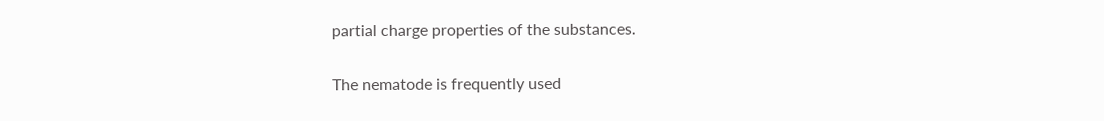partial charge properties of the substances.

The nematode is frequently used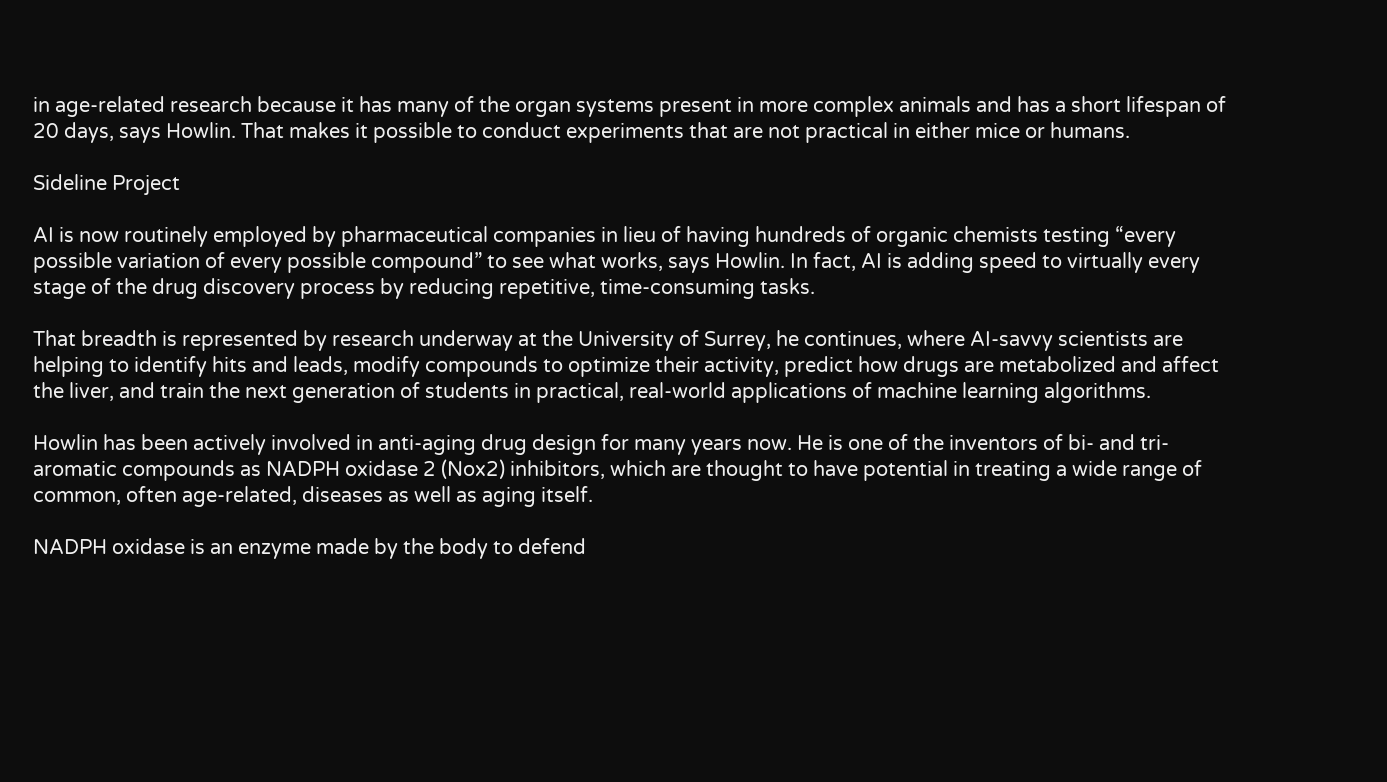in age-related research because it has many of the organ systems present in more complex animals and has a short lifespan of 20 days, says Howlin. That makes it possible to conduct experiments that are not practical in either mice or humans.

Sideline Project

AI is now routinely employed by pharmaceutical companies in lieu of having hundreds of organic chemists testing “every possible variation of every possible compound” to see what works, says Howlin. In fact, AI is adding speed to virtually every stage of the drug discovery process by reducing repetitive, time-consuming tasks.

That breadth is represented by research underway at the University of Surrey, he continues, where AI-savvy scientists are helping to identify hits and leads, modify compounds to optimize their activity, predict how drugs are metabolized and affect the liver, and train the next generation of students in practical, real-world applications of machine learning algorithms.

Howlin has been actively involved in anti-aging drug design for many years now. He is one of the inventors of bi- and tri-aromatic compounds as NADPH oxidase 2 (Nox2) inhibitors, which are thought to have potential in treating a wide range of common, often age-related, diseases as well as aging itself.

NADPH oxidase is an enzyme made by the body to defend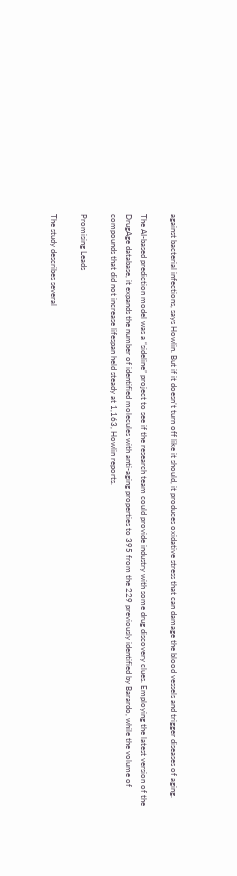against bacterial infections, says Howlin. But if it doesn’t turn off like it should, it produces oxidative stress that can damage the blood vessels and trigger diseases of aging.

The AI-based prediction model was a “sideline” project to see if the research team could provide industry with some drug discovery clues. Employing the latest version of the DrugAge database, it expands the number of identified molecules with anti-aging properties to 395 from the 229 previously identified by Barardo, while the volume of compounds that did not increase lifespan held steady at 1,163, Howlin reports.

Promising Leads

The study describes several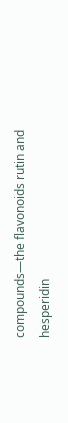compounds—the flavonoids rutin and hesperidin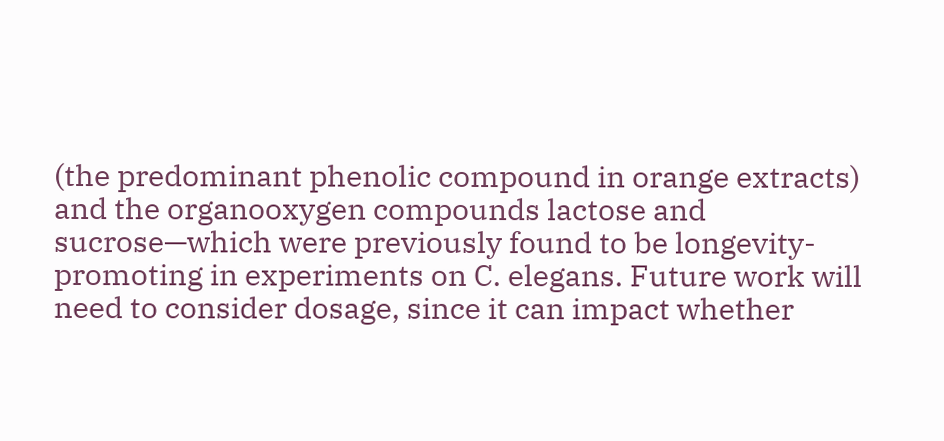(the predominant phenolic compound in orange extracts) and the organooxygen compounds lactose and sucrose—which were previously found to be longevity-promoting in experiments on C. elegans. Future work will need to consider dosage, since it can impact whether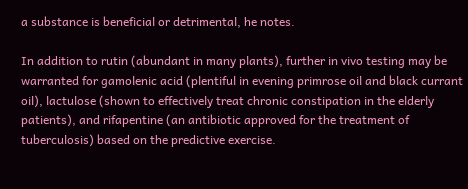a substance is beneficial or detrimental, he notes.

In addition to rutin (abundant in many plants), further in vivo testing may be warranted for gamolenic acid (plentiful in evening primrose oil and black currant oil), lactulose (shown to effectively treat chronic constipation in the elderly patients), and rifapentine (an antibiotic approved for the treatment of tuberculosis) based on the predictive exercise.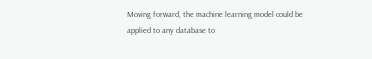Moving forward, the machine learning model could be applied to any database to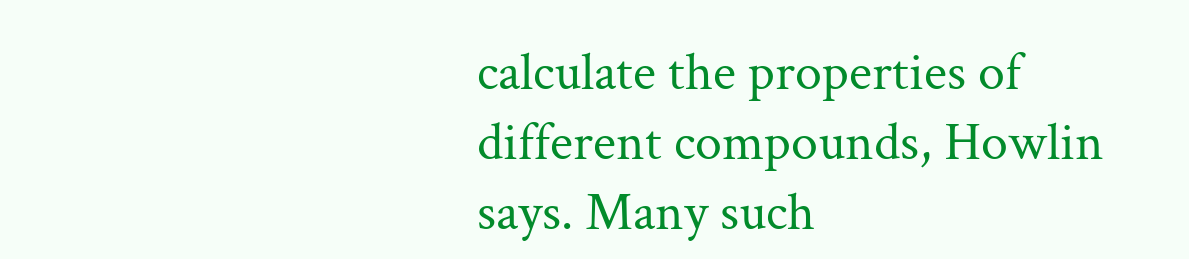calculate the properties of different compounds, Howlin says. Many such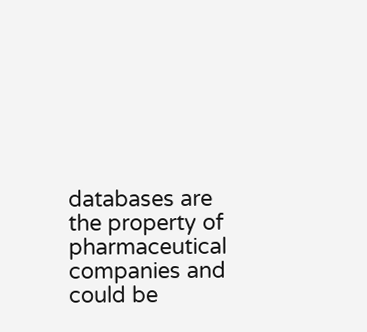databases are the property of pharmaceutical companies and could be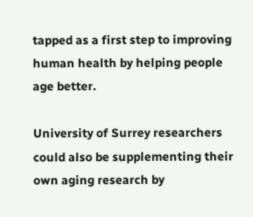tapped as a first step to improving human health by helping people age better.

University of Surrey researchers could also be supplementing their own aging research by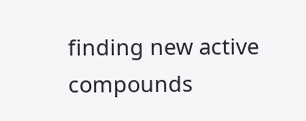finding new active compounds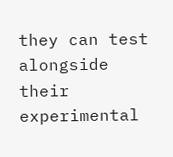they can test alongside their experimental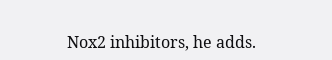Nox2 inhibitors, he adds.